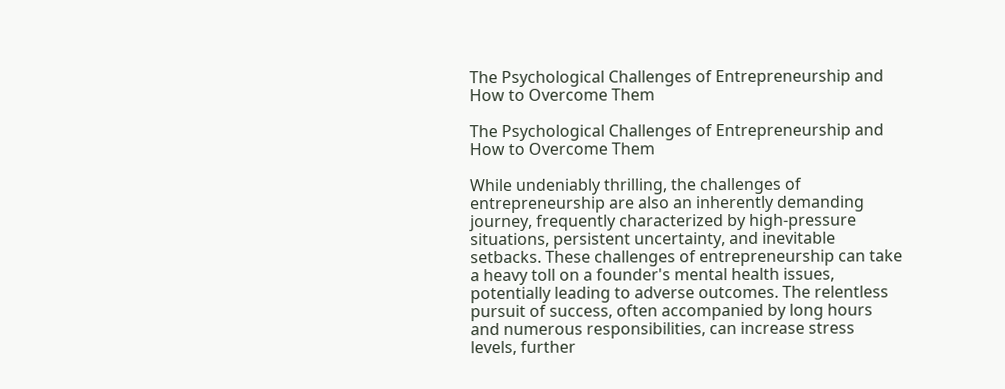The Psychological Challenges of Entrepreneurship and How to Overcome Them

The Psychological Challenges of Entrepreneurship and How to Overcome Them

While undeniably thrilling, the challenges of entrepreneurship are also an inherently demanding journey, frequently characterized by high-pressure situations, persistent uncertainty, and inevitable setbacks. These challenges of entrepreneurship can take a heavy toll on a founder's mental health issues, potentially leading to adverse outcomes. The relentless pursuit of success, often accompanied by long hours and numerous responsibilities, can increase stress levels, further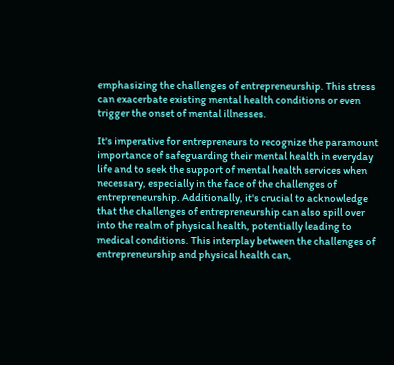emphasizing the challenges of entrepreneurship. This stress can exacerbate existing mental health conditions or even trigger the onset of mental illnesses.

It's imperative for entrepreneurs to recognize the paramount importance of safeguarding their mental health in everyday life and to seek the support of mental health services when necessary, especially in the face of the challenges of entrepreneurship. Additionally, it's crucial to acknowledge that the challenges of entrepreneurship can also spill over into the realm of physical health, potentially leading to medical conditions. This interplay between the challenges of entrepreneurship and physical health can,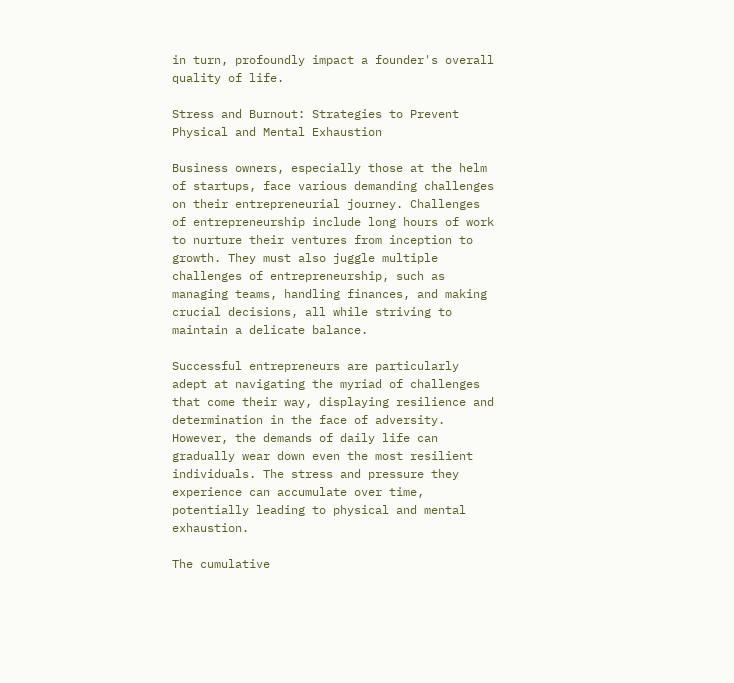in turn, profoundly impact a founder's overall quality of life.

Stress and Burnout: Strategies to Prevent Physical and Mental Exhaustion

Business owners, especially those at the helm of startups, face various demanding challenges on their entrepreneurial journey. Challenges of entrepreneurship include long hours of work to nurture their ventures from inception to growth. They must also juggle multiple challenges of entrepreneurship, such as managing teams, handling finances, and making crucial decisions, all while striving to maintain a delicate balance.

Successful entrepreneurs are particularly adept at navigating the myriad of challenges that come their way, displaying resilience and determination in the face of adversity. However, the demands of daily life can gradually wear down even the most resilient individuals. The stress and pressure they experience can accumulate over time, potentially leading to physical and mental exhaustion.

The cumulative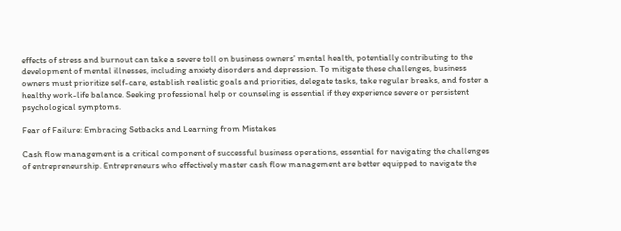effects of stress and burnout can take a severe toll on business owners' mental health, potentially contributing to the development of mental illnesses, including anxiety disorders and depression. To mitigate these challenges, business owners must prioritize self-care, establish realistic goals and priorities, delegate tasks, take regular breaks, and foster a healthy work-life balance. Seeking professional help or counseling is essential if they experience severe or persistent psychological symptoms.

Fear of Failure: Embracing Setbacks and Learning from Mistakes

Cash flow management is a critical component of successful business operations, essential for navigating the challenges of entrepreneurship. Entrepreneurs who effectively master cash flow management are better equipped to navigate the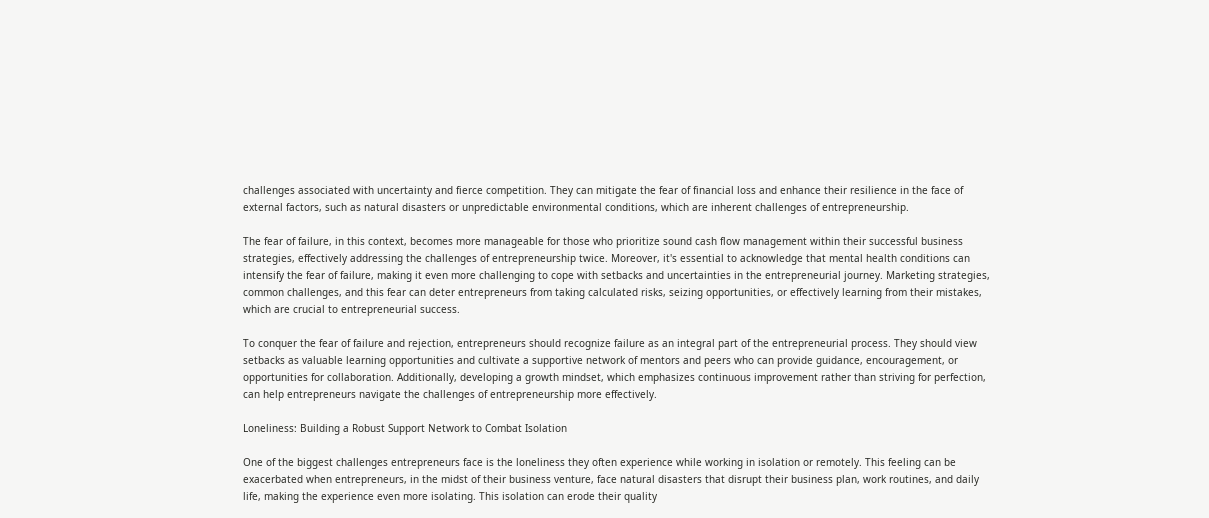challenges associated with uncertainty and fierce competition. They can mitigate the fear of financial loss and enhance their resilience in the face of external factors, such as natural disasters or unpredictable environmental conditions, which are inherent challenges of entrepreneurship.

The fear of failure, in this context, becomes more manageable for those who prioritize sound cash flow management within their successful business strategies, effectively addressing the challenges of entrepreneurship twice. Moreover, it's essential to acknowledge that mental health conditions can intensify the fear of failure, making it even more challenging to cope with setbacks and uncertainties in the entrepreneurial journey. Marketing strategies, common challenges, and this fear can deter entrepreneurs from taking calculated risks, seizing opportunities, or effectively learning from their mistakes, which are crucial to entrepreneurial success.

To conquer the fear of failure and rejection, entrepreneurs should recognize failure as an integral part of the entrepreneurial process. They should view setbacks as valuable learning opportunities and cultivate a supportive network of mentors and peers who can provide guidance, encouragement, or opportunities for collaboration. Additionally, developing a growth mindset, which emphasizes continuous improvement rather than striving for perfection, can help entrepreneurs navigate the challenges of entrepreneurship more effectively.

Loneliness: Building a Robust Support Network to Combat Isolation

One of the biggest challenges entrepreneurs face is the loneliness they often experience while working in isolation or remotely. This feeling can be exacerbated when entrepreneurs, in the midst of their business venture, face natural disasters that disrupt their business plan, work routines, and daily life, making the experience even more isolating. This isolation can erode their quality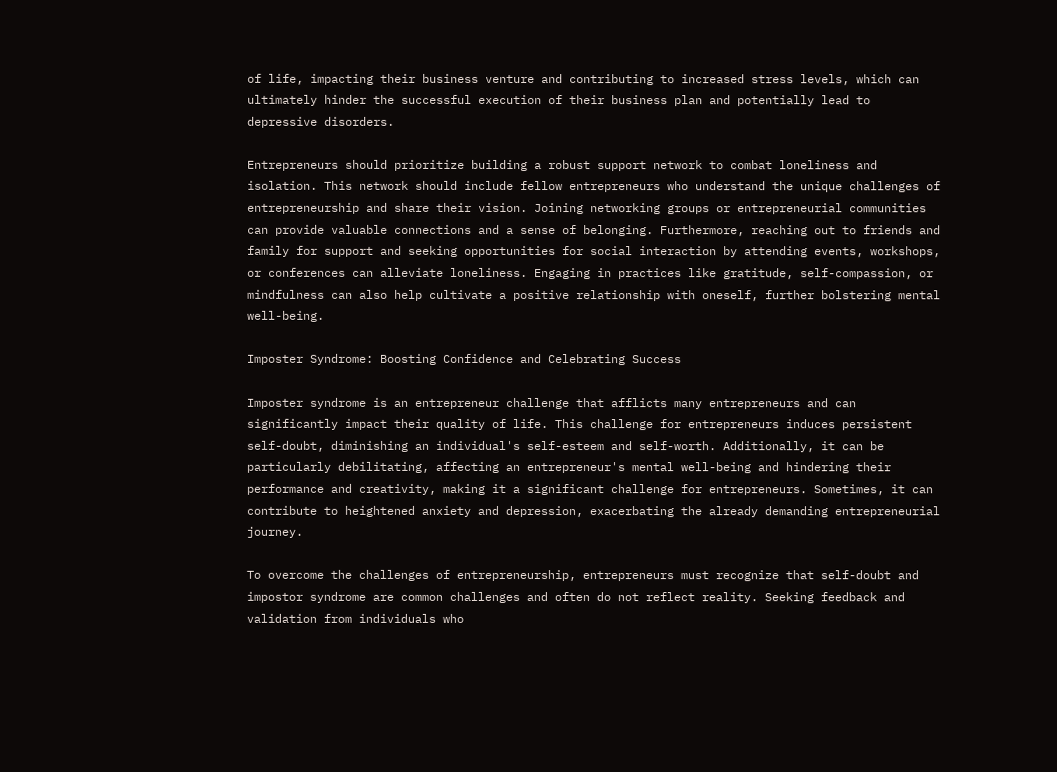of life, impacting their business venture and contributing to increased stress levels, which can ultimately hinder the successful execution of their business plan and potentially lead to depressive disorders.

Entrepreneurs should prioritize building a robust support network to combat loneliness and isolation. This network should include fellow entrepreneurs who understand the unique challenges of entrepreneurship and share their vision. Joining networking groups or entrepreneurial communities can provide valuable connections and a sense of belonging. Furthermore, reaching out to friends and family for support and seeking opportunities for social interaction by attending events, workshops, or conferences can alleviate loneliness. Engaging in practices like gratitude, self-compassion, or mindfulness can also help cultivate a positive relationship with oneself, further bolstering mental well-being.

Imposter Syndrome: Boosting Confidence and Celebrating Success

Imposter syndrome is an entrepreneur challenge that afflicts many entrepreneurs and can significantly impact their quality of life. This challenge for entrepreneurs induces persistent self-doubt, diminishing an individual's self-esteem and self-worth. Additionally, it can be particularly debilitating, affecting an entrepreneur's mental well-being and hindering their performance and creativity, making it a significant challenge for entrepreneurs. Sometimes, it can contribute to heightened anxiety and depression, exacerbating the already demanding entrepreneurial journey.

To overcome the challenges of entrepreneurship, entrepreneurs must recognize that self-doubt and impostor syndrome are common challenges and often do not reflect reality. Seeking feedback and validation from individuals who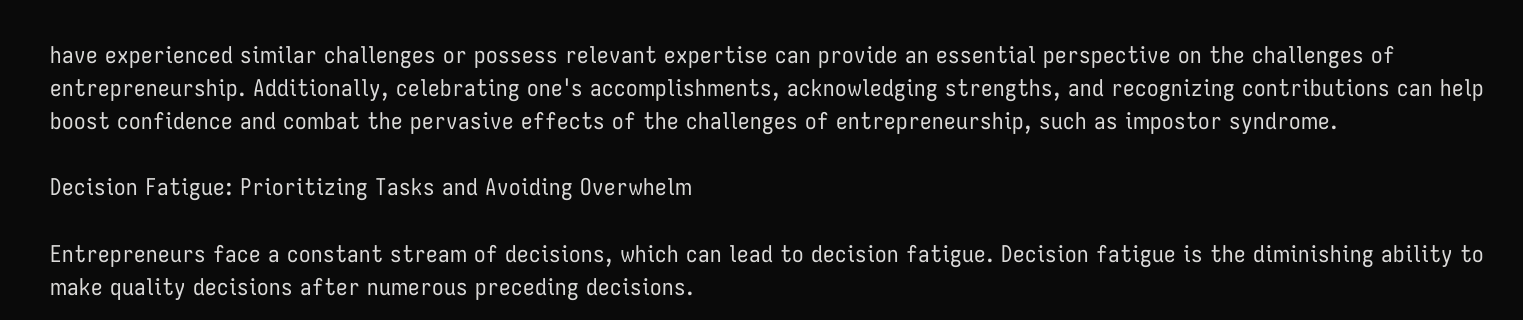have experienced similar challenges or possess relevant expertise can provide an essential perspective on the challenges of entrepreneurship. Additionally, celebrating one's accomplishments, acknowledging strengths, and recognizing contributions can help boost confidence and combat the pervasive effects of the challenges of entrepreneurship, such as impostor syndrome.

Decision Fatigue: Prioritizing Tasks and Avoiding Overwhelm

Entrepreneurs face a constant stream of decisions, which can lead to decision fatigue. Decision fatigue is the diminishing ability to make quality decisions after numerous preceding decisions.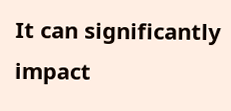It can significantly impact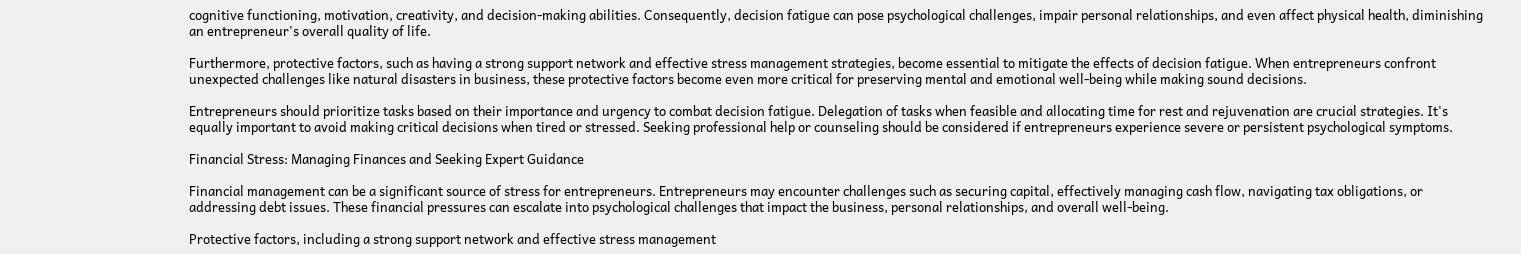cognitive functioning, motivation, creativity, and decision-making abilities. Consequently, decision fatigue can pose psychological challenges, impair personal relationships, and even affect physical health, diminishing an entrepreneur's overall quality of life.

Furthermore, protective factors, such as having a strong support network and effective stress management strategies, become essential to mitigate the effects of decision fatigue. When entrepreneurs confront unexpected challenges like natural disasters in business, these protective factors become even more critical for preserving mental and emotional well-being while making sound decisions.

Entrepreneurs should prioritize tasks based on their importance and urgency to combat decision fatigue. Delegation of tasks when feasible and allocating time for rest and rejuvenation are crucial strategies. It's equally important to avoid making critical decisions when tired or stressed. Seeking professional help or counseling should be considered if entrepreneurs experience severe or persistent psychological symptoms.

Financial Stress: Managing Finances and Seeking Expert Guidance

Financial management can be a significant source of stress for entrepreneurs. Entrepreneurs may encounter challenges such as securing capital, effectively managing cash flow, navigating tax obligations, or addressing debt issues. These financial pressures can escalate into psychological challenges that impact the business, personal relationships, and overall well-being.

Protective factors, including a strong support network and effective stress management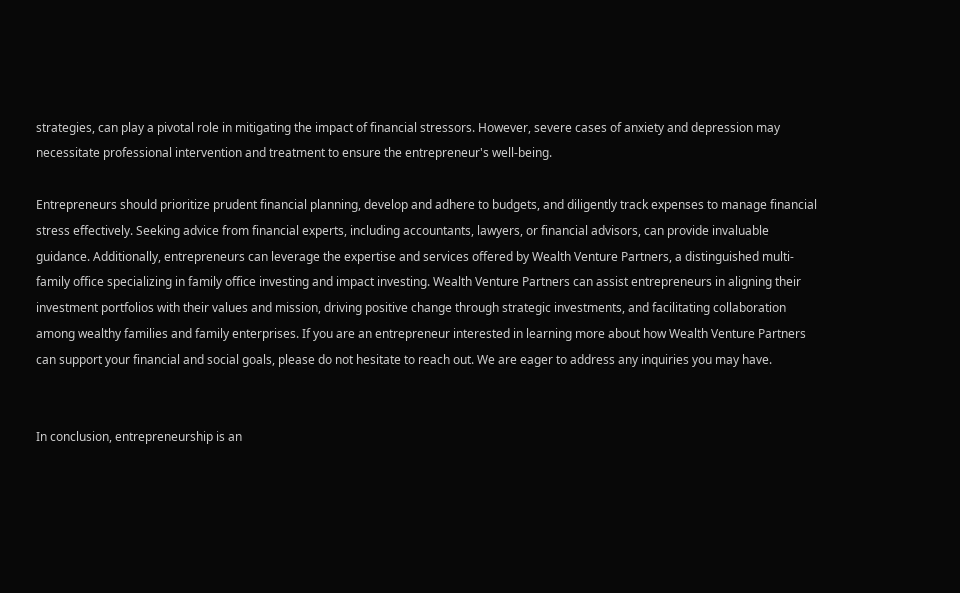strategies, can play a pivotal role in mitigating the impact of financial stressors. However, severe cases of anxiety and depression may necessitate professional intervention and treatment to ensure the entrepreneur's well-being.

Entrepreneurs should prioritize prudent financial planning, develop and adhere to budgets, and diligently track expenses to manage financial stress effectively. Seeking advice from financial experts, including accountants, lawyers, or financial advisors, can provide invaluable guidance. Additionally, entrepreneurs can leverage the expertise and services offered by Wealth Venture Partners, a distinguished multi-family office specializing in family office investing and impact investing. Wealth Venture Partners can assist entrepreneurs in aligning their investment portfolios with their values and mission, driving positive change through strategic investments, and facilitating collaboration among wealthy families and family enterprises. If you are an entrepreneur interested in learning more about how Wealth Venture Partners can support your financial and social goals, please do not hesitate to reach out. We are eager to address any inquiries you may have.


In conclusion, entrepreneurship is an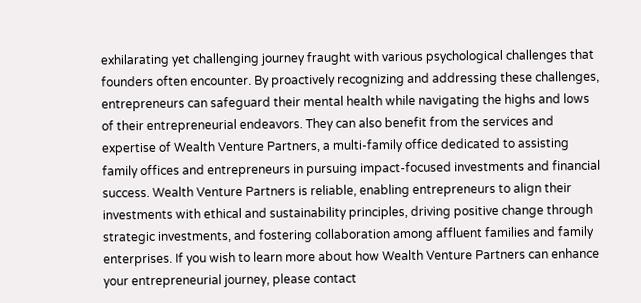exhilarating yet challenging journey fraught with various psychological challenges that founders often encounter. By proactively recognizing and addressing these challenges, entrepreneurs can safeguard their mental health while navigating the highs and lows of their entrepreneurial endeavors. They can also benefit from the services and expertise of Wealth Venture Partners, a multi-family office dedicated to assisting family offices and entrepreneurs in pursuing impact-focused investments and financial success. Wealth Venture Partners is reliable, enabling entrepreneurs to align their investments with ethical and sustainability principles, driving positive change through strategic investments, and fostering collaboration among affluent families and family enterprises. If you wish to learn more about how Wealth Venture Partners can enhance your entrepreneurial journey, please contact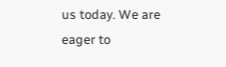us today. We are eager to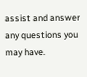assist and answer any questions you may have.